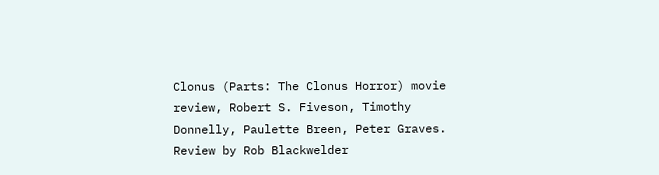Clonus (Parts: The Clonus Horror) movie review, Robert S. Fiveson, Timothy Donnelly, Paulette Breen, Peter Graves. Review by Rob Blackwelder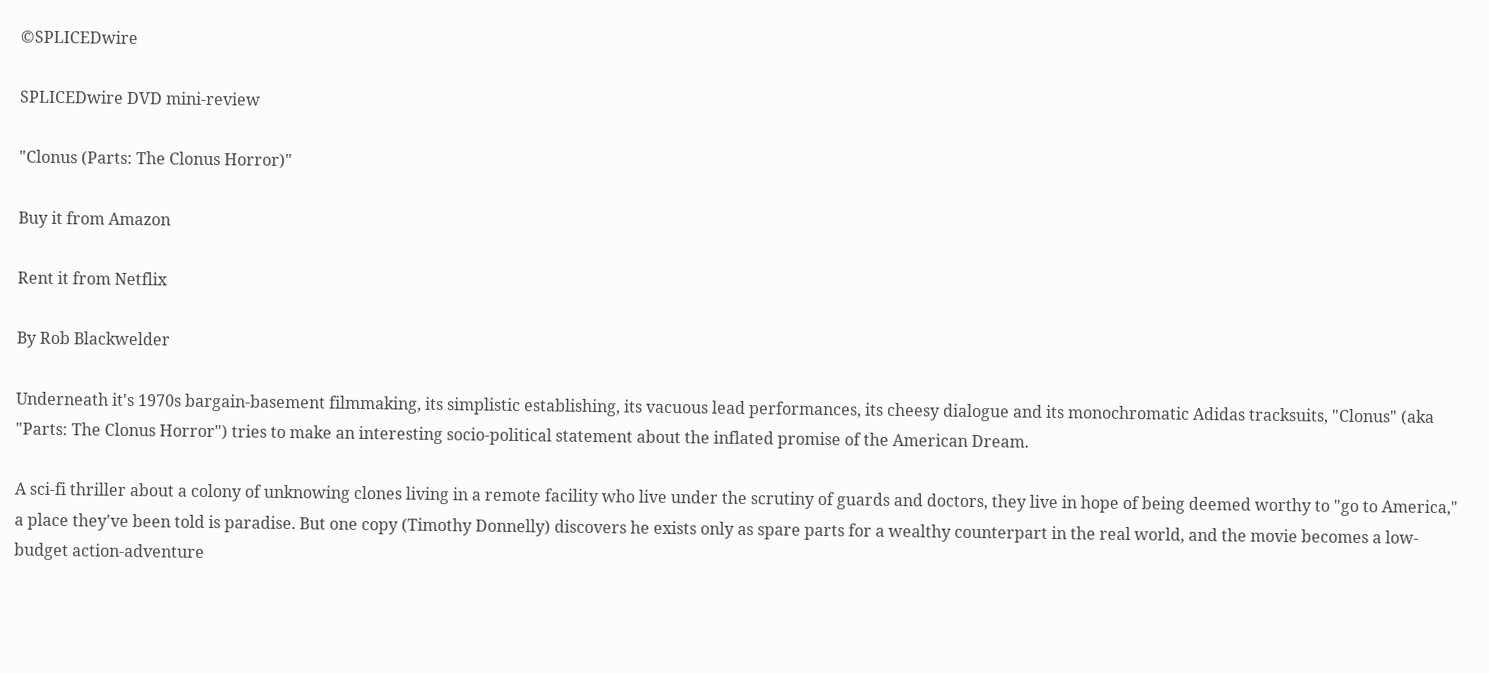©SPLICEDwire

SPLICEDwire DVD mini-review

"Clonus (Parts: The Clonus Horror)"

Buy it from Amazon

Rent it from Netflix

By Rob Blackwelder

Underneath it's 1970s bargain-basement filmmaking, its simplistic establishing, its vacuous lead performances, its cheesy dialogue and its monochromatic Adidas tracksuits, "Clonus" (aka "Parts: The Clonus Horror") tries to make an interesting socio-political statement about the inflated promise of the American Dream.

A sci-fi thriller about a colony of unknowing clones living in a remote facility who live under the scrutiny of guards and doctors, they live in hope of being deemed worthy to "go to America," a place they've been told is paradise. But one copy (Timothy Donnelly) discovers he exists only as spare parts for a wealthy counterpart in the real world, and the movie becomes a low-budget action-adventure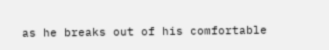as he breaks out of his comfortable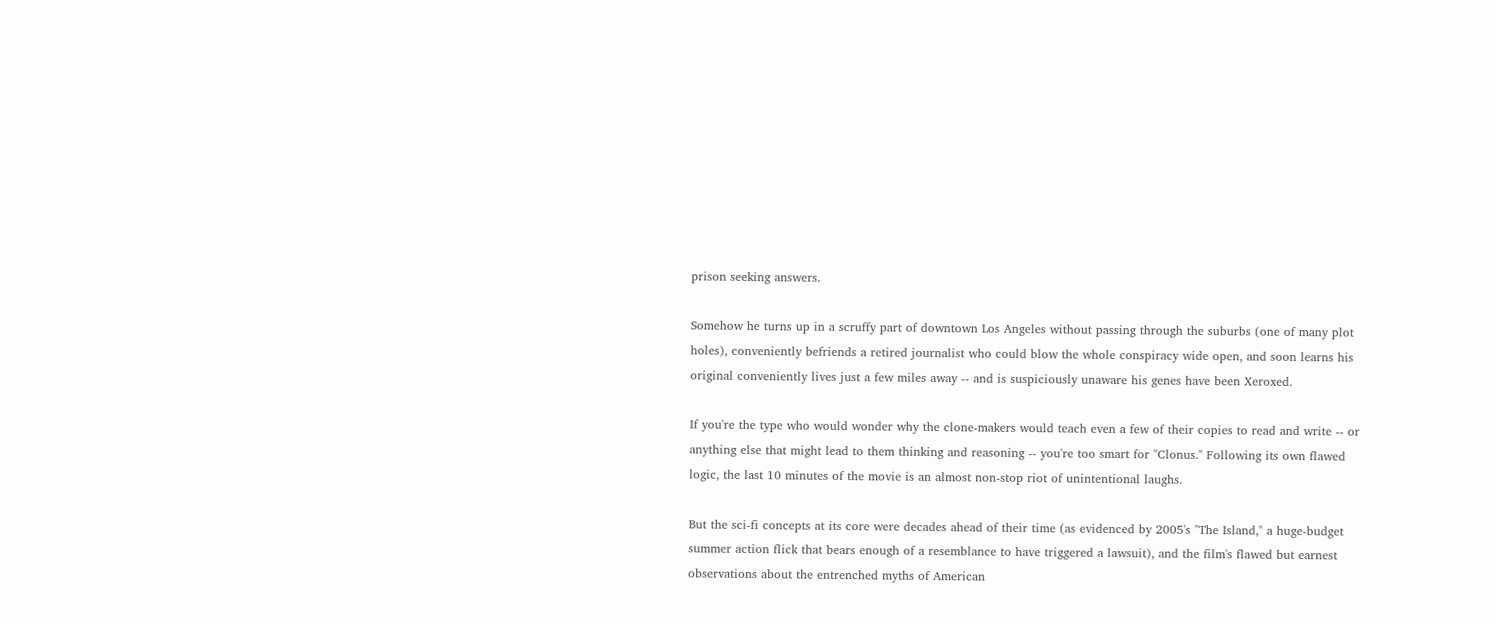prison seeking answers.

Somehow he turns up in a scruffy part of downtown Los Angeles without passing through the suburbs (one of many plot holes), conveniently befriends a retired journalist who could blow the whole conspiracy wide open, and soon learns his original conveniently lives just a few miles away -- and is suspiciously unaware his genes have been Xeroxed.

If you're the type who would wonder why the clone-makers would teach even a few of their copies to read and write -- or anything else that might lead to them thinking and reasoning -- you're too smart for "Clonus." Following its own flawed logic, the last 10 minutes of the movie is an almost non-stop riot of unintentional laughs.

But the sci-fi concepts at its core were decades ahead of their time (as evidenced by 2005's "The Island," a huge-budget summer action flick that bears enough of a resemblance to have triggered a lawsuit), and the film's flawed but earnest observations about the entrenched myths of American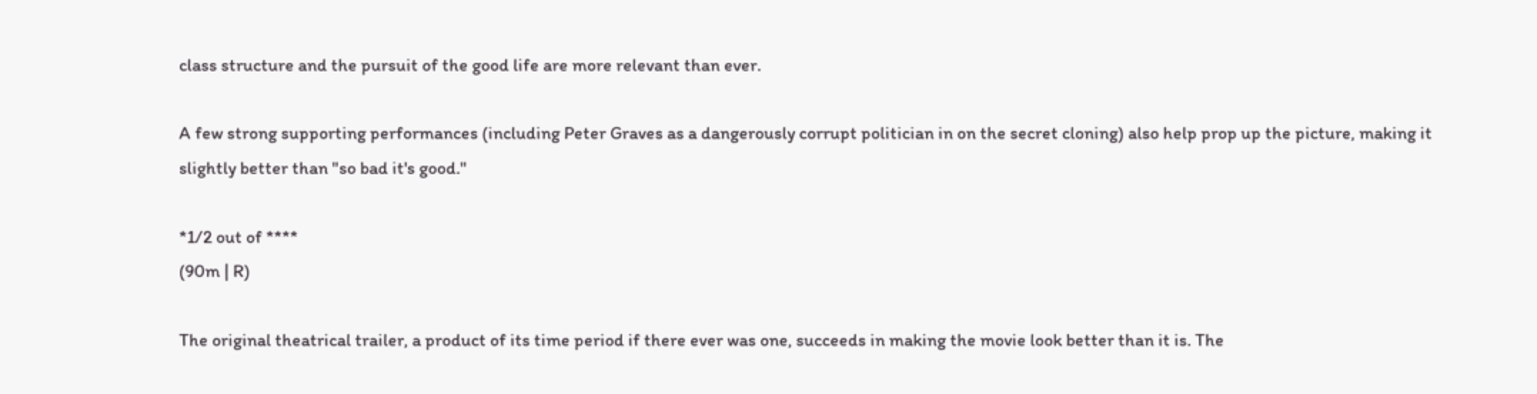class structure and the pursuit of the good life are more relevant than ever.

A few strong supporting performances (including Peter Graves as a dangerously corrupt politician in on the secret cloning) also help prop up the picture, making it slightly better than "so bad it's good."

*1/2 out of ****
(90m | R)

The original theatrical trailer, a product of its time period if there ever was one, succeeds in making the movie look better than it is. The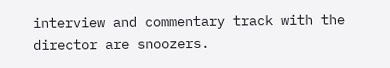interview and commentary track with the director are snoozers.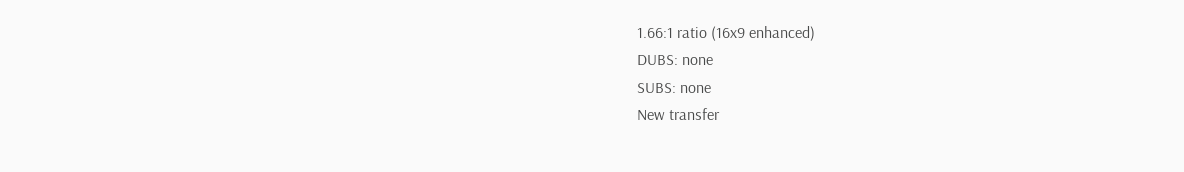1.66:1 ratio (16x9 enhanced)
DUBS: none
SUBS: none
New transfer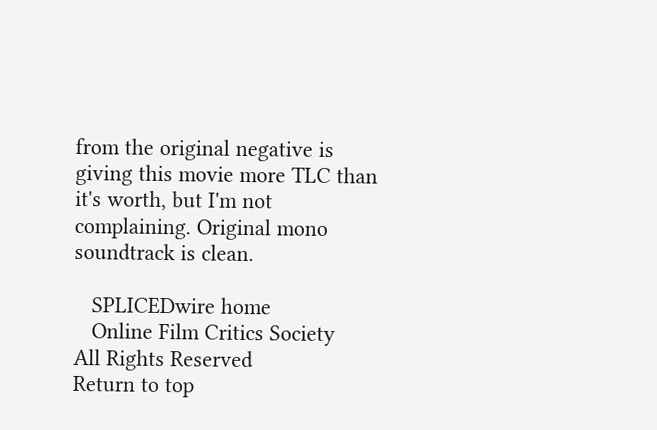from the original negative is giving this movie more TLC than it's worth, but I'm not complaining. Original mono soundtrack is clean.

   SPLICEDwire home
   Online Film Critics Society
All Rights Reserved
Return to top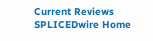Current Reviews
SPLICEDwire Home